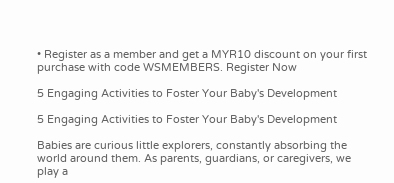• Register as a member and get a MYR10 discount on your first purchase with code WSMEMBERS. Register Now

5 Engaging Activities to Foster Your Baby's Development

5 Engaging Activities to Foster Your Baby's Development

Babies are curious little explorers, constantly absorbing the world around them. As parents, guardians, or caregivers, we play a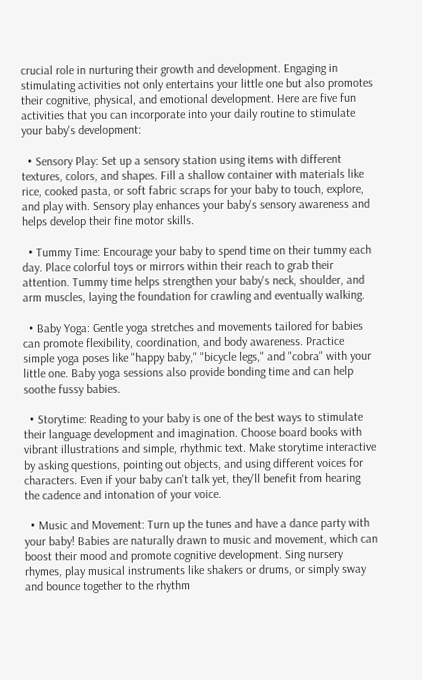crucial role in nurturing their growth and development. Engaging in stimulating activities not only entertains your little one but also promotes their cognitive, physical, and emotional development. Here are five fun activities that you can incorporate into your daily routine to stimulate your baby's development:

  • Sensory Play: Set up a sensory station using items with different textures, colors, and shapes. Fill a shallow container with materials like rice, cooked pasta, or soft fabric scraps for your baby to touch, explore, and play with. Sensory play enhances your baby's sensory awareness and helps develop their fine motor skills.

  • Tummy Time: Encourage your baby to spend time on their tummy each day. Place colorful toys or mirrors within their reach to grab their attention. Tummy time helps strengthen your baby's neck, shoulder, and arm muscles, laying the foundation for crawling and eventually walking.

  • Baby Yoga: Gentle yoga stretches and movements tailored for babies can promote flexibility, coordination, and body awareness. Practice simple yoga poses like "happy baby," "bicycle legs," and "cobra" with your little one. Baby yoga sessions also provide bonding time and can help soothe fussy babies.

  • Storytime: Reading to your baby is one of the best ways to stimulate their language development and imagination. Choose board books with vibrant illustrations and simple, rhythmic text. Make storytime interactive by asking questions, pointing out objects, and using different voices for characters. Even if your baby can't talk yet, they'll benefit from hearing the cadence and intonation of your voice.

  • Music and Movement: Turn up the tunes and have a dance party with your baby! Babies are naturally drawn to music and movement, which can boost their mood and promote cognitive development. Sing nursery rhymes, play musical instruments like shakers or drums, or simply sway and bounce together to the rhythm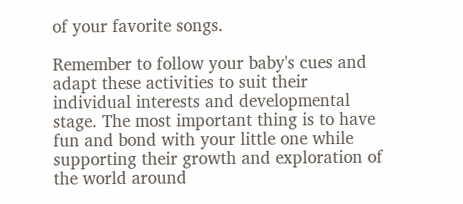of your favorite songs.

Remember to follow your baby's cues and adapt these activities to suit their individual interests and developmental stage. The most important thing is to have fun and bond with your little one while supporting their growth and exploration of the world around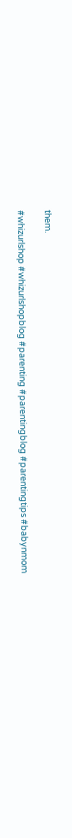them.

#whizurlshop #whizurlshopblog #parenting #parentingblog #parentingtips #babynmom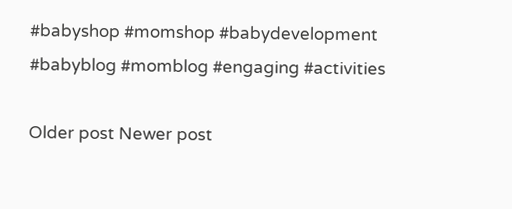#babyshop #momshop #babydevelopment #babyblog #momblog #engaging #activities

Older post Newer post